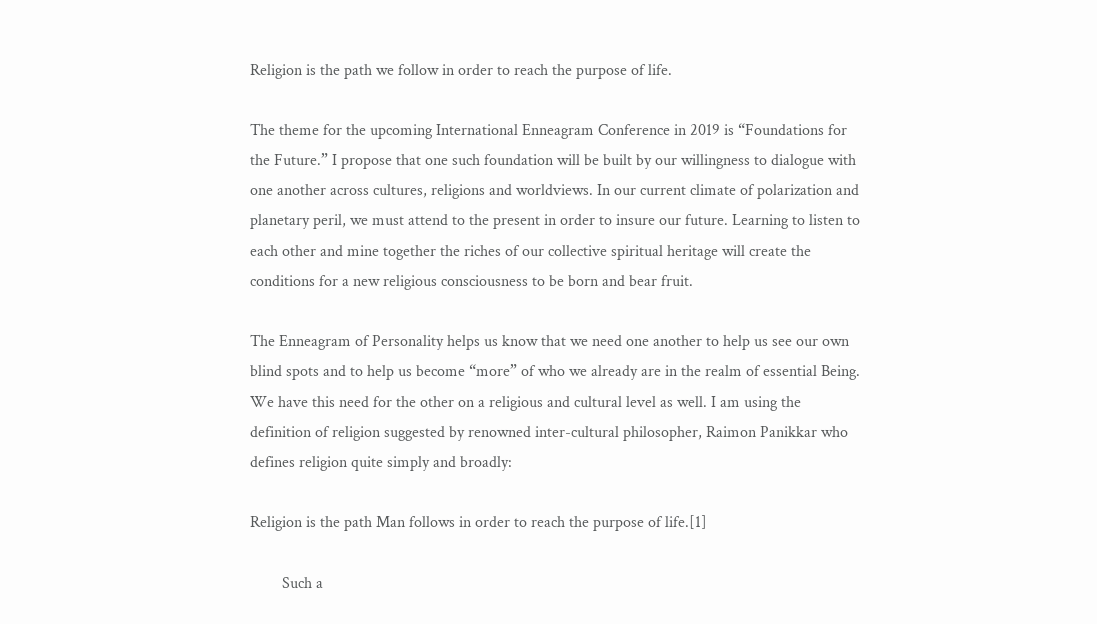Religion is the path we follow in order to reach the purpose of life.

The theme for the upcoming International Enneagram Conference in 2019 is “Foundations for the Future.” I propose that one such foundation will be built by our willingness to dialogue with one another across cultures, religions and worldviews. In our current climate of polarization and planetary peril, we must attend to the present in order to insure our future. Learning to listen to each other and mine together the riches of our collective spiritual heritage will create the conditions for a new religious consciousness to be born and bear fruit.

The Enneagram of Personality helps us know that we need one another to help us see our own blind spots and to help us become “more” of who we already are in the realm of essential Being. We have this need for the other on a religious and cultural level as well. I am using the definition of religion suggested by renowned inter-cultural philosopher, Raimon Panikkar who defines religion quite simply and broadly:

Religion is the path Man follows in order to reach the purpose of life.[1]

        Such a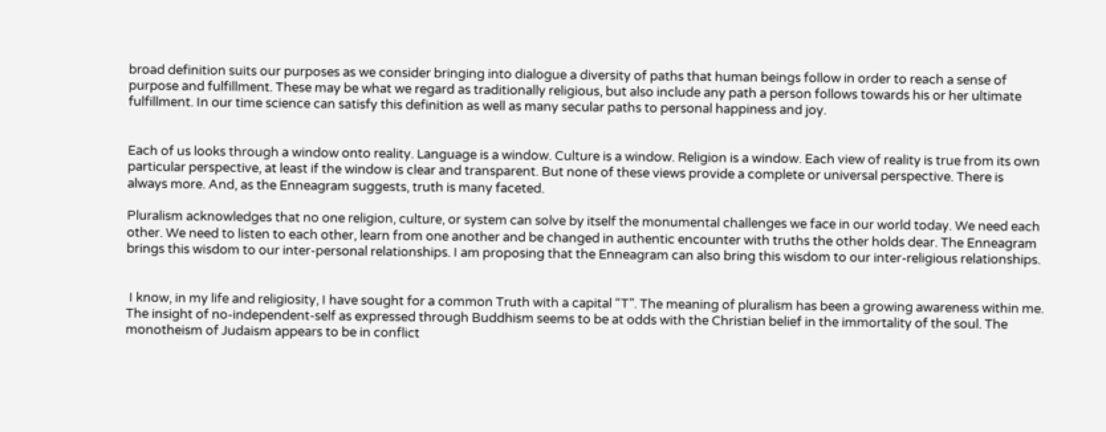broad definition suits our purposes as we consider bringing into dialogue a diversity of paths that human beings follow in order to reach a sense of purpose and fulfillment. These may be what we regard as traditionally religious, but also include any path a person follows towards his or her ultimate fulfillment. In our time science can satisfy this definition as well as many secular paths to personal happiness and joy.


Each of us looks through a window onto reality. Language is a window. Culture is a window. Religion is a window. Each view of reality is true from its own particular perspective, at least if the window is clear and transparent. But none of these views provide a complete or universal perspective. There is always more. And, as the Enneagram suggests, truth is many faceted.

Pluralism acknowledges that no one religion, culture, or system can solve by itself the monumental challenges we face in our world today. We need each other. We need to listen to each other, learn from one another and be changed in authentic encounter with truths the other holds dear. The Enneagram brings this wisdom to our inter-personal relationships. I am proposing that the Enneagram can also bring this wisdom to our inter-religious relationships.


 I know, in my life and religiosity, I have sought for a common Truth with a capital “T”. The meaning of pluralism has been a growing awareness within me. The insight of no-independent-self as expressed through Buddhism seems to be at odds with the Christian belief in the immortality of the soul. The monotheism of Judaism appears to be in conflict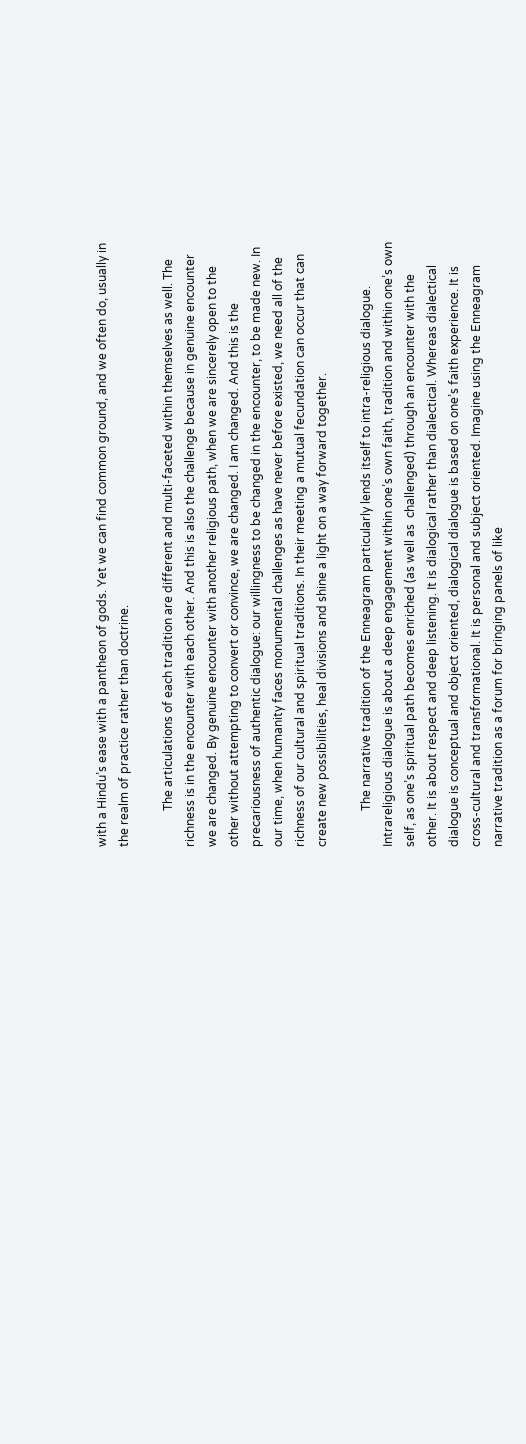with a Hindu’s ease with a pantheon of gods. Yet we can find common ground, and we often do, usually in the realm of practice rather than doctrine.

            The articulations of each tradition are different and multi-faceted within themselves as well. The richness is in the encounter with each other. And this is also the challenge because in genuine encounter we are changed. By genuine encounter with another religious path, when we are sincerely open to the other without attempting to convert or convince, we are changed. I am changed. And this is the precariousness of authentic dialogue: our willingness to be changed in the encounter, to be made new. In our time, when humanity faces monumental challenges as have never before existed, we need all of the richness of our cultural and spiritual traditions. In their meeting a mutual fecundation can occur that can create new possibilities, heal divisions and shine a light on a way forward together.

            The narrative tradition of the Enneagram particularly lends itself to intra-religious dialogue. Intrareligious dialogue is about a deep engagement within one’s own faith, tradition and within one’s own self, as one’s spiritual path becomes enriched (as well as  challenged) through an encounter with the other. It is about respect and deep listening. It is dialogical rather than dialectical. Whereas dialectical dialogue is conceptual and object oriented, dialogical dialogue is based on one’s faith experience. It is cross-cultural and transformational. It is personal and subject oriented. Imagine using the Enneagram narrative tradition as a forum for bringing panels of like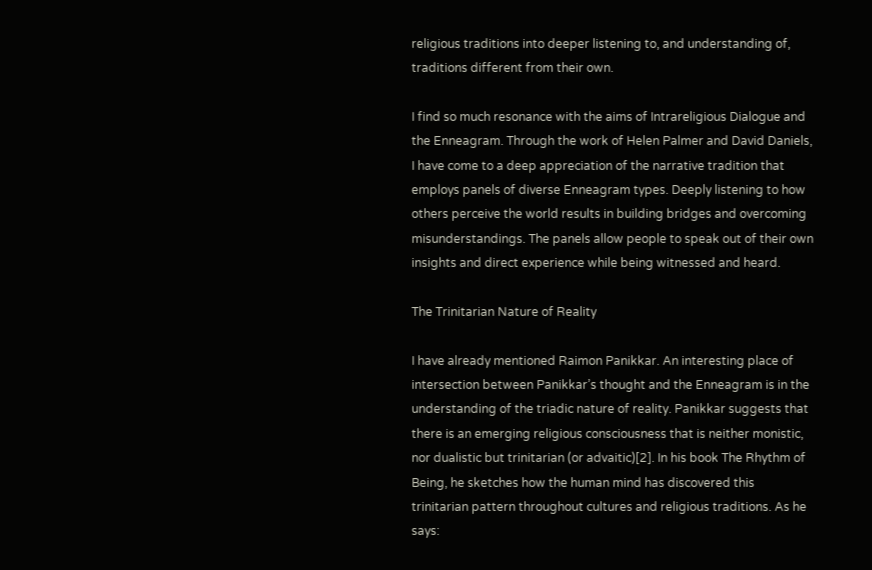religious traditions into deeper listening to, and understanding of, traditions different from their own.

I find so much resonance with the aims of Intrareligious Dialogue and the Enneagram. Through the work of Helen Palmer and David Daniels, I have come to a deep appreciation of the narrative tradition that employs panels of diverse Enneagram types. Deeply listening to how others perceive the world results in building bridges and overcoming misunderstandings. The panels allow people to speak out of their own insights and direct experience while being witnessed and heard.

The Trinitarian Nature of Reality

I have already mentioned Raimon Panikkar. An interesting place of intersection between Panikkar’s thought and the Enneagram is in the understanding of the triadic nature of reality. Panikkar suggests that there is an emerging religious consciousness that is neither monistic, nor dualistic but trinitarian (or advaitic)[2]. In his book The Rhythm of Being, he sketches how the human mind has discovered this trinitarian pattern throughout cultures and religious traditions. As he says: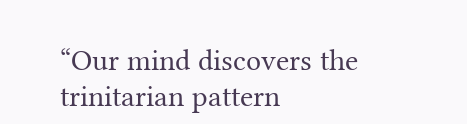“Our mind discovers the trinitarian pattern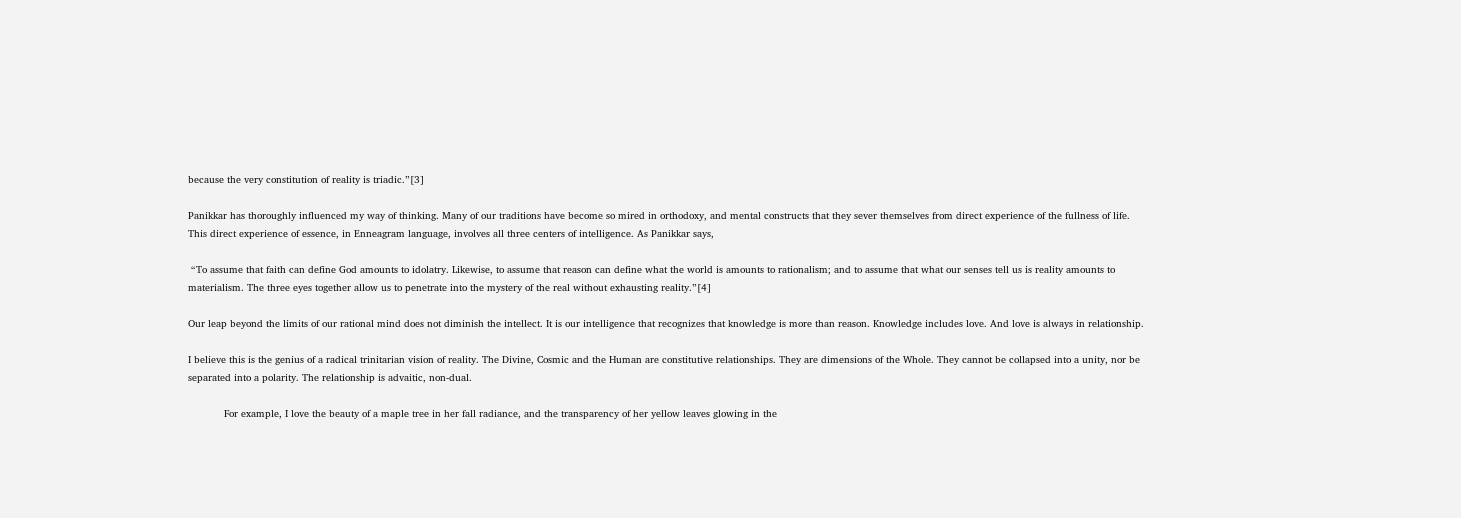because the very constitution of reality is triadic.”[3]

Panikkar has thoroughly influenced my way of thinking. Many of our traditions have become so mired in orthodoxy, and mental constructs that they sever themselves from direct experience of the fullness of life. This direct experience of essence, in Enneagram language, involves all three centers of intelligence. As Panikkar says,

 “To assume that faith can define God amounts to idolatry. Likewise, to assume that reason can define what the world is amounts to rationalism; and to assume that what our senses tell us is reality amounts to materialism. The three eyes together allow us to penetrate into the mystery of the real without exhausting reality.”[4]

Our leap beyond the limits of our rational mind does not diminish the intellect. It is our intelligence that recognizes that knowledge is more than reason. Knowledge includes love. And love is always in relationship.

I believe this is the genius of a radical trinitarian vision of reality. The Divine, Cosmic and the Human are constitutive relationships. They are dimensions of the Whole. They cannot be collapsed into a unity, nor be separated into a polarity. The relationship is advaitic, non-dual.

            For example, I love the beauty of a maple tree in her fall radiance, and the transparency of her yellow leaves glowing in the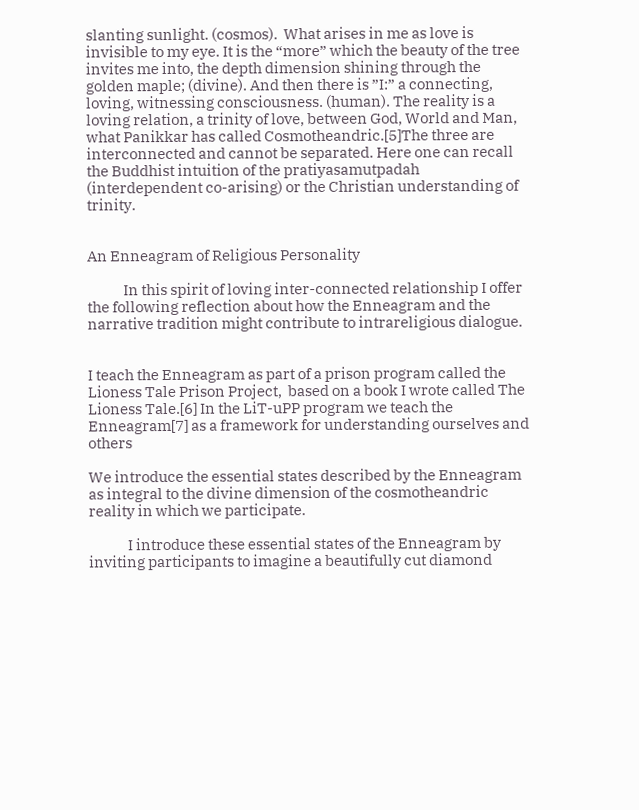slanting sunlight. (cosmos).  What arises in me as love is invisible to my eye. It is the “more” which the beauty of the tree invites me into, the depth dimension shining through the golden maple; (divine). And then there is ”I:” a connecting, loving, witnessing consciousness. (human). The reality is a loving relation, a trinity of love, between God, World and Man, what Panikkar has called Cosmotheandric.[5]The three are interconnected and cannot be separated. Here one can recall the Buddhist intuition of the pratiyasamutpadah (interdependent co-arising) or the Christian understanding of trinity.


An Enneagram of Religious Personality

            In this spirit of loving inter-connected relationship I offer the following reflection about how the Enneagram and the narrative tradition might contribute to intrareligious dialogue.


I teach the Enneagram as part of a prison program called the Lioness Tale Prison Project,  based on a book I wrote called The Lioness Tale.[6] In the LiT-uPP program we teach the Enneagram[7] as a framework for understanding ourselves and others

We introduce the essential states described by the Enneagram as integral to the divine dimension of the cosmotheandric reality in which we participate.

             I introduce these essential states of the Enneagram by inviting participants to imagine a beautifully cut diamond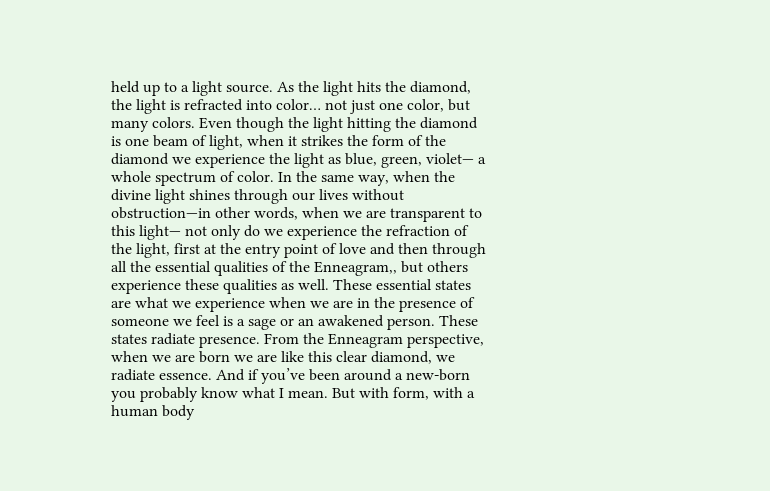held up to a light source. As the light hits the diamond, the light is refracted into color… not just one color, but many colors. Even though the light hitting the diamond is one beam of light, when it strikes the form of the diamond we experience the light as blue, green, violet— a whole spectrum of color. In the same way, when the divine light shines through our lives without obstruction—in other words, when we are transparent to this light— not only do we experience the refraction of the light, first at the entry point of love and then through all the essential qualities of the Enneagram,, but others experience these qualities as well. These essential states are what we experience when we are in the presence of someone we feel is a sage or an awakened person. These states radiate presence. From the Enneagram perspective, when we are born we are like this clear diamond, we radiate essence. And if you’ve been around a new-born you probably know what I mean. But with form, with a human body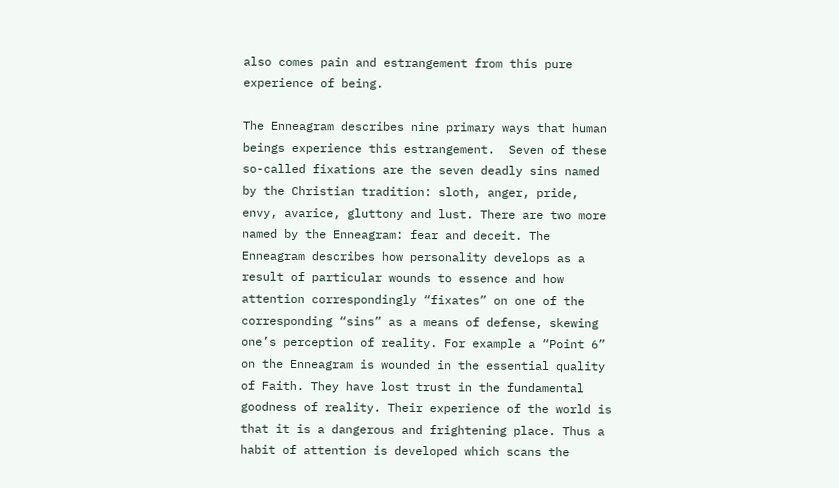also comes pain and estrangement from this pure experience of being.

The Enneagram describes nine primary ways that human beings experience this estrangement.  Seven of these so-called fixations are the seven deadly sins named by the Christian tradition: sloth, anger, pride, envy, avarice, gluttony and lust. There are two more named by the Enneagram: fear and deceit. The Enneagram describes how personality develops as a result of particular wounds to essence and how attention correspondingly “fixates” on one of the corresponding “sins” as a means of defense, skewing one’s perception of reality. For example a “Point 6” on the Enneagram is wounded in the essential quality of Faith. They have lost trust in the fundamental goodness of reality. Their experience of the world is that it is a dangerous and frightening place. Thus a habit of attention is developed which scans the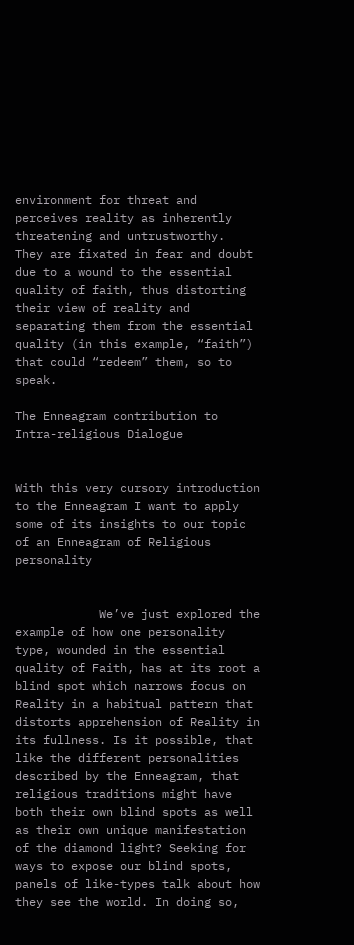environment for threat and perceives reality as inherently threatening and untrustworthy.  They are fixated in fear and doubt due to a wound to the essential quality of faith, thus distorting their view of reality and separating them from the essential quality (in this example, “faith”) that could “redeem” them, so to speak.

The Enneagram contribution to Intra-religious Dialogue


With this very cursory introduction to the Enneagram I want to apply some of its insights to our topic of an Enneagram of Religious personality


            We’ve just explored the example of how one personality type, wounded in the essential quality of Faith, has at its root a blind spot which narrows focus on Reality in a habitual pattern that distorts apprehension of Reality in its fullness. Is it possible, that like the different personalities described by the Enneagram, that religious traditions might have both their own blind spots as well as their own unique manifestation of the diamond light? Seeking for ways to expose our blind spots,  panels of like-types talk about how they see the world. In doing so,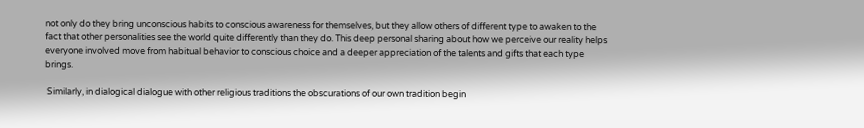not only do they bring unconscious habits to conscious awareness for themselves, but they allow others of different type to awaken to the fact that other personalities see the world quite differently than they do. This deep personal sharing about how we perceive our reality helps everyone involved move from habitual behavior to conscious choice and a deeper appreciation of the talents and gifts that each type brings.

 Similarly, in dialogical dialogue with other religious traditions the obscurations of our own tradition begin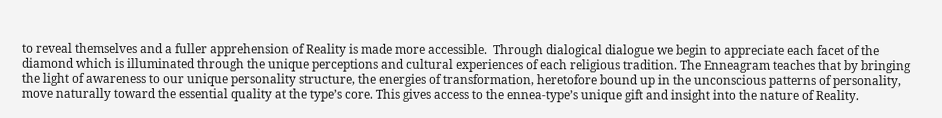to reveal themselves and a fuller apprehension of Reality is made more accessible.  Through dialogical dialogue we begin to appreciate each facet of the diamond which is illuminated through the unique perceptions and cultural experiences of each religious tradition. The Enneagram teaches that by bringing the light of awareness to our unique personality structure, the energies of transformation, heretofore bound up in the unconscious patterns of personality, move naturally toward the essential quality at the type’s core. This gives access to the ennea-type’s unique gift and insight into the nature of Reality.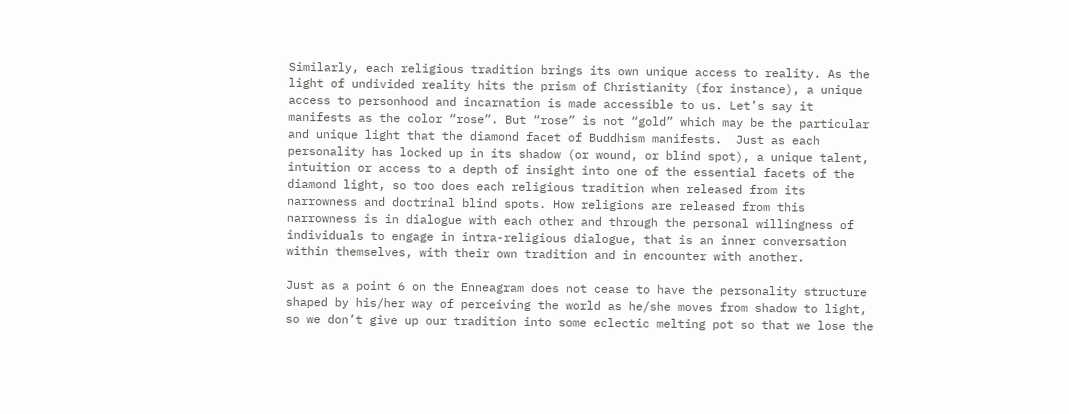Similarly, each religious tradition brings its own unique access to reality. As the light of undivided reality hits the prism of Christianity (for instance), a unique access to personhood and incarnation is made accessible to us. Let’s say it manifests as the color “rose”. But “rose” is not “gold” which may be the particular and unique light that the diamond facet of Buddhism manifests.  Just as each personality has locked up in its shadow (or wound, or blind spot), a unique talent, intuition or access to a depth of insight into one of the essential facets of the diamond light, so too does each religious tradition when released from its narrowness and doctrinal blind spots. How religions are released from this narrowness is in dialogue with each other and through the personal willingness of individuals to engage in intra-religious dialogue, that is an inner conversation within themselves, with their own tradition and in encounter with another.

Just as a point 6 on the Enneagram does not cease to have the personality structure shaped by his/her way of perceiving the world as he/she moves from shadow to light, so we don’t give up our tradition into some eclectic melting pot so that we lose the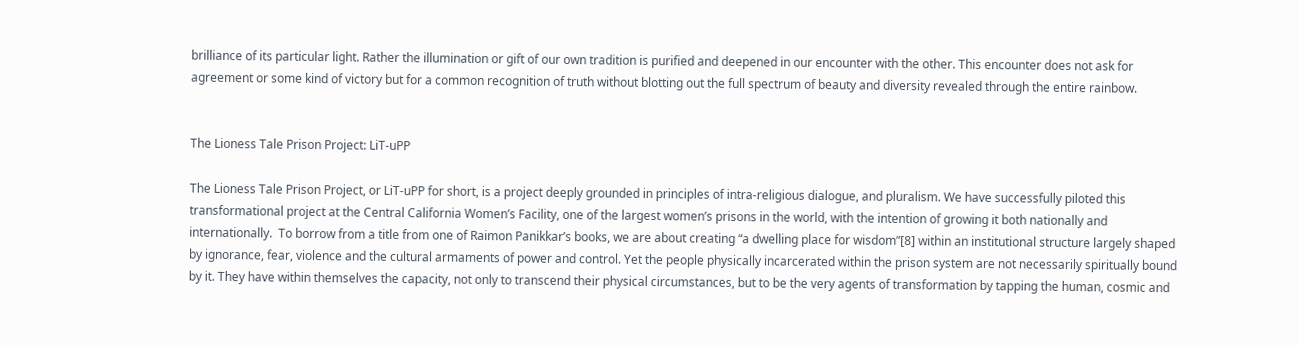brilliance of its particular light. Rather the illumination or gift of our own tradition is purified and deepened in our encounter with the other. This encounter does not ask for agreement or some kind of victory but for a common recognition of truth without blotting out the full spectrum of beauty and diversity revealed through the entire rainbow.


The Lioness Tale Prison Project: LiT-uPP

The Lioness Tale Prison Project, or LiT-uPP for short, is a project deeply grounded in principles of intra-religious dialogue, and pluralism. We have successfully piloted this transformational project at the Central California Women’s Facility, one of the largest women’s prisons in the world, with the intention of growing it both nationally and internationally.  To borrow from a title from one of Raimon Panikkar’s books, we are about creating “a dwelling place for wisdom”[8] within an institutional structure largely shaped by ignorance, fear, violence and the cultural armaments of power and control. Yet the people physically incarcerated within the prison system are not necessarily spiritually bound by it. They have within themselves the capacity, not only to transcend their physical circumstances, but to be the very agents of transformation by tapping the human, cosmic and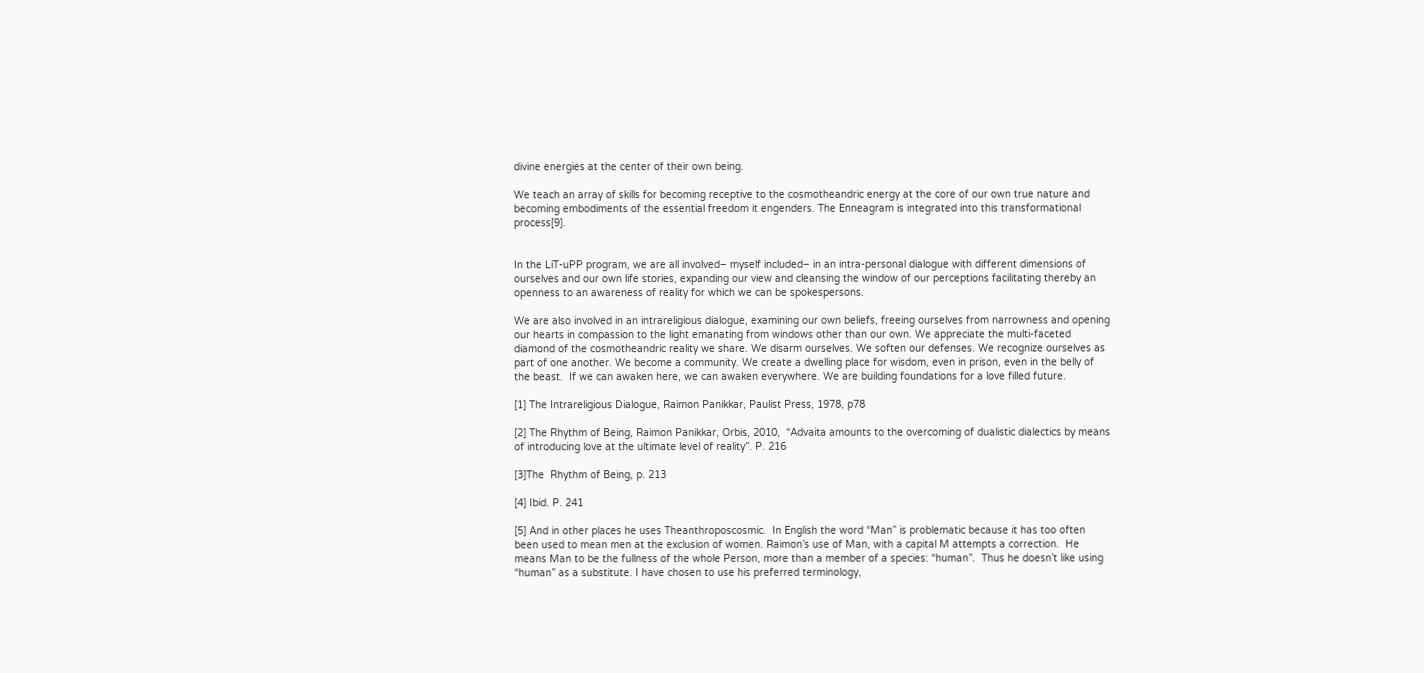divine energies at the center of their own being.

We teach an array of skills for becoming receptive to the cosmotheandric energy at the core of our own true nature and becoming embodiments of the essential freedom it engenders. The Enneagram is integrated into this transformational process[9].


In the LiT-uPP program, we are all involved– myself included– in an intra-personal dialogue with different dimensions of ourselves and our own life stories, expanding our view and cleansing the window of our perceptions facilitating thereby an openness to an awareness of reality for which we can be spokespersons.

We are also involved in an intrareligious dialogue, examining our own beliefs, freeing ourselves from narrowness and opening our hearts in compassion to the light emanating from windows other than our own. We appreciate the multi-faceted diamond of the cosmotheandric reality we share. We disarm ourselves. We soften our defenses. We recognize ourselves as part of one another. We become a community. We create a dwelling place for wisdom, even in prison, even in the belly of the beast.  If we can awaken here, we can awaken everywhere. We are building foundations for a love filled future.

[1] The Intrareligious Dialogue, Raimon Panikkar, Paulist Press, 1978, p78

[2] The Rhythm of Being, Raimon Panikkar, Orbis, 2010,  “Advaita amounts to the overcoming of dualistic dialectics by means of introducing love at the ultimate level of reality”. P. 216

[3]The  Rhythm of Being, p. 213

[4] Ibid. P. 241

[5] And in other places he uses Theanthroposcosmic.  In English the word “Man” is problematic because it has too often been used to mean men at the exclusion of women. Raimon’s use of Man, with a capital M attempts a correction.  He means Man to be the fullness of the whole Person, more than a member of a species: “human”.  Thus he doesn’t like using “human” as a substitute. I have chosen to use his preferred terminology,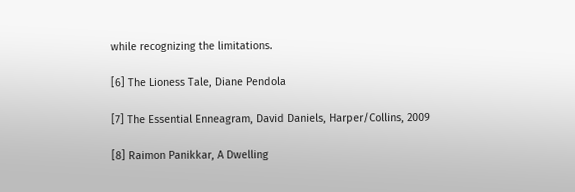while recognizing the limitations.

[6] The Lioness Tale, Diane Pendola

[7] The Essential Enneagram, David Daniels, Harper/Collins, 2009

[8] Raimon Panikkar, A Dwelling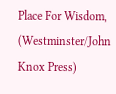Place For Wisdom, (Westminster/John Knox Press)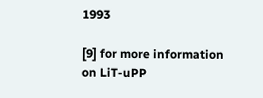1993

[9] for more information on LiT-uPP